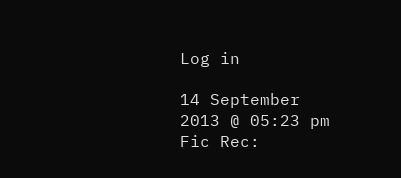Log in

14 September 2013 @ 05:23 pm
Fic Rec: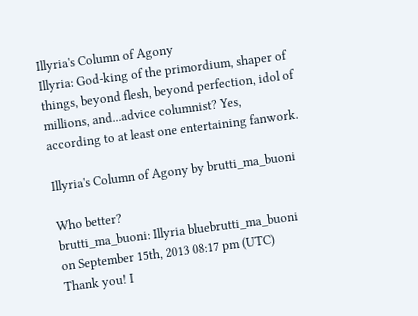Illyria's Column of Agony
Illyria: God-king of the primordium, shaper of things, beyond flesh, beyond perfection, idol of millions, and...advice columnist? Yes, according to at least one entertaining fanwork.

Illyria's Column of Agony by brutti_ma_buoni

Who better?
brutti_ma_buoni: Illyria bluebrutti_ma_buoni on September 15th, 2013 08:17 pm (UTC)
Thank you! I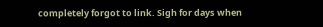completely forgot to link. Sigh for days when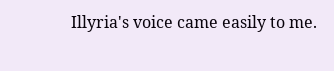Illyria's voice came easily to me.